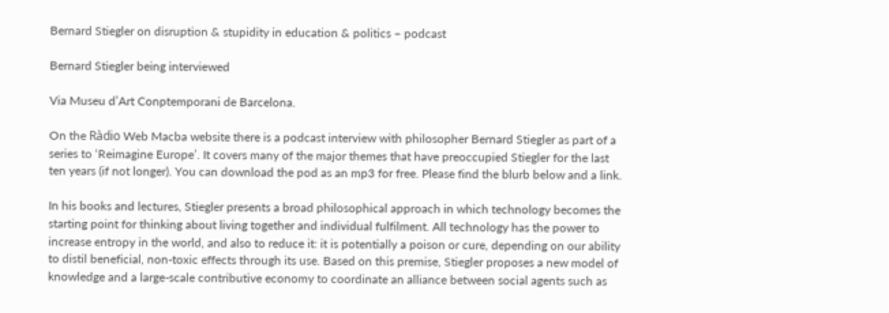Bernard Stiegler on disruption & stupidity in education & politics – podcast

Bernard Stiegler being interviewed

Via Museu d’Art Conptemporani de Barcelona.

On the Ràdio Web Macba website there is a podcast interview with philosopher Bernard Stiegler as part of a series to ‘Reimagine Europe’. It covers many of the major themes that have preoccupied Stiegler for the last ten years (if not longer). You can download the pod as an mp3 for free. Please find the blurb below and a link.

In his books and lectures, Stiegler presents a broad philosophical approach in which technology becomes the starting point for thinking about living together and individual fulfilment. All technology has the power to increase entropy in the world, and also to reduce it: it is potentially a poison or cure, depending on our ability to distil beneficial, non-toxic effects through its use. Based on this premise, Stiegler proposes a new model of knowledge and a large-scale contributive economy to coordinate an alliance between social agents such as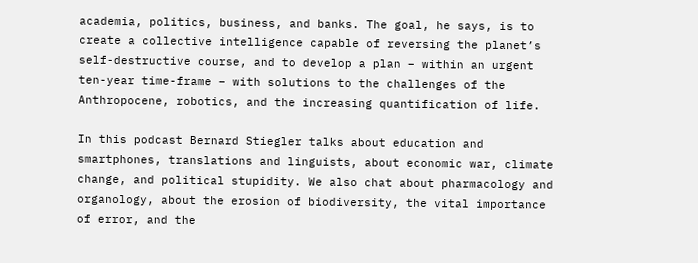academia, politics, business, and banks. The goal, he says, is to create a collective intelligence capable of reversing the planet’s self-destructive course, and to develop a plan – within an urgent ten-year time-frame – with solutions to the challenges of the Anthropocene, robotics, and the increasing quantification of life.

In this podcast Bernard Stiegler talks about education and smartphones, translations and linguists, about economic war, climate change, and political stupidity. We also chat about pharmacology and organology, about the erosion of biodiversity, the vital importance of error, and the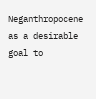Neganthropocene as a desirable goal to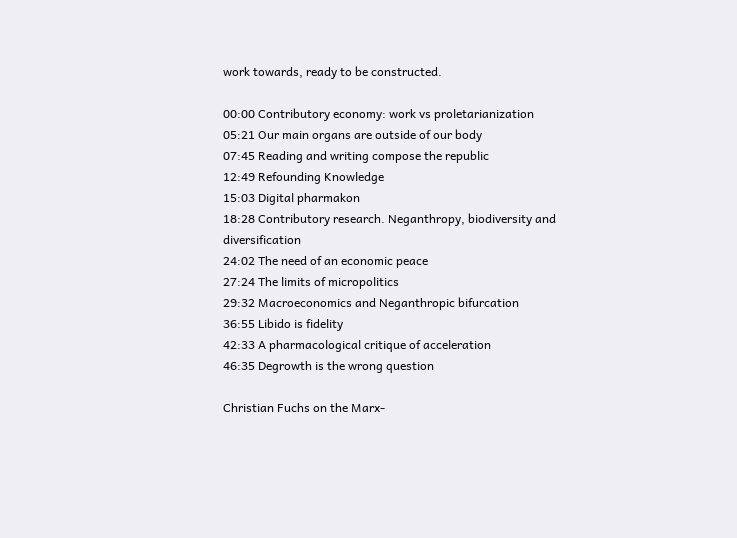work towards, ready to be constructed.

00:00 Contributory economy: work vs proletarianization
05:21 Our main organs are outside of our body
07:45 Reading and writing compose the republic
12:49 Refounding Knowledge
15:03 Digital pharmakon
18:28 Contributory research. Neganthropy, biodiversity and diversification
24:02 The need of an economic peace
27:24 The limits of micropolitics
29:32 Macroeconomics and Neganthropic bifurcation
36:55 Libido is fidelity
42:33 A pharmacological critique of acceleration
46:35 Degrowth is the wrong question

Christian Fuchs on the Marx-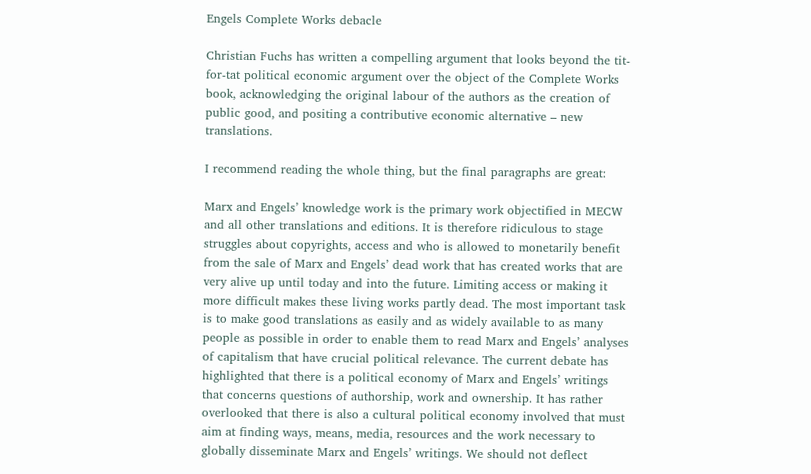Engels Complete Works debacle

Christian Fuchs has written a compelling argument that looks beyond the tit-for-tat political economic argument over the object of the Complete Works book, acknowledging the original labour of the authors as the creation of public good, and positing a contributive economic alternative – new translations.

I recommend reading the whole thing, but the final paragraphs are great:

Marx and Engels’ knowledge work is the primary work objectified in MECW and all other translations and editions. It is therefore ridiculous to stage struggles about copyrights, access and who is allowed to monetarily benefit from the sale of Marx and Engels’ dead work that has created works that are very alive up until today and into the future. Limiting access or making it more difficult makes these living works partly dead. The most important task is to make good translations as easily and as widely available to as many people as possible in order to enable them to read Marx and Engels’ analyses of capitalism that have crucial political relevance. The current debate has highlighted that there is a political economy of Marx and Engels’ writings that concerns questions of authorship, work and ownership. It has rather overlooked that there is also a cultural political economy involved that must aim at finding ways, means, media, resources and the work necessary to globally disseminate Marx and Engels’ writings. We should not deflect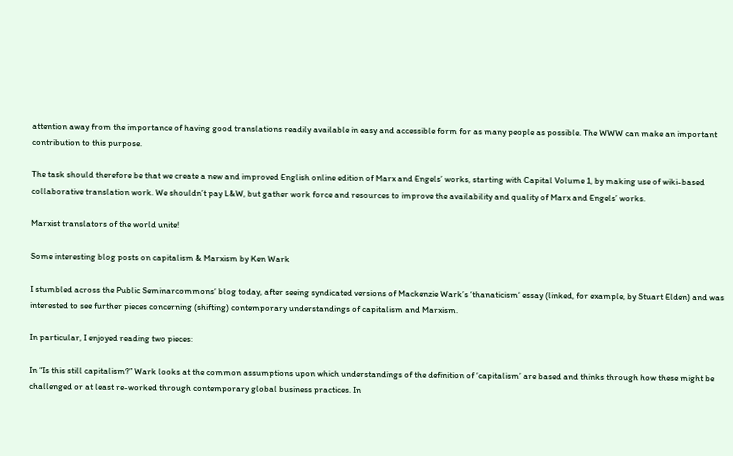attention away from the importance of having good translations readily available in easy and accessible form for as many people as possible. The WWW can make an important contribution to this purpose.

The task should therefore be that we create a new and improved English online edition of Marx and Engels’ works, starting with Capital Volume 1, by making use of wiki-based collaborative translation work. We shouldn’t pay L&W, but gather work force and resources to improve the availability and quality of Marx and Engels’ works.

Marxist translators of the world unite!

Some interesting blog posts on capitalism & Marxism by Ken Wark

I stumbled across the Public Seminarcommons‘ blog today, after seeing syndicated versions of Mackenzie Wark’s ‘thanaticism‘ essay (linked, for example, by Stuart Elden) and was interested to see further pieces concerning (shifting) contemporary understandings of capitalism and Marxism.

In particular, I enjoyed reading two pieces:

In “Is this still capitalism?” Wark looks at the common assumptions upon which understandings of the definition of ‘capitalism’ are based and thinks through how these might be challenged or at least re-worked through contemporary global business practices. In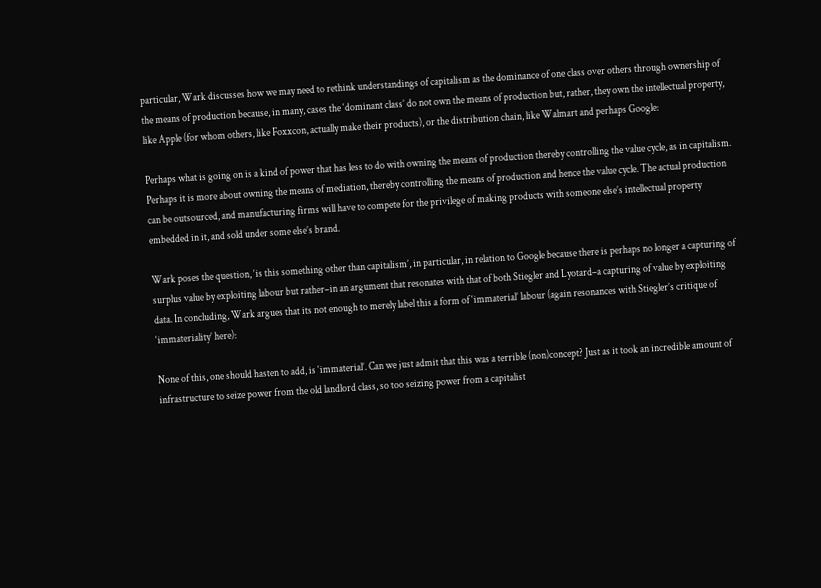particular, Wark discusses how we may need to rethink understandings of capitalism as the dominance of one class over others through ownership of the means of production because, in many, cases the ‘dominant class’ do not own the means of production but, rather, they own the intellectual property, like Apple (for whom others, like Foxxcon, actually make their products), or the distribution chain, like Walmart and perhaps Google:

Perhaps what is going on is a kind of power that has less to do with owning the means of production thereby controlling the value cycle, as in capitalism. Perhaps it is more about owning the means of mediation, thereby controlling the means of production and hence the value cycle. The actual production can be outsourced, and manufacturing firms will have to compete for the privilege of making products with someone else’s intellectual property embedded in it, and sold under some else’s brand.

Wark poses the question, ‘is this something other than capitalism’, in particular, in relation to Google because there is perhaps no longer a capturing of surplus value by exploiting labour but rather–in an argument that resonates with that of both Stiegler and Lyotard–a capturing of value by exploiting data. In concluding, Wark argues that its not enough to merely label this a form of ‘immaterial’ labour (again resonances with Stiegler’s critique of ‘immateriality’ here):

None of this, one should hasten to add, is ‘immaterial’. Can we just admit that this was a terrible (non)concept? Just as it took an incredible amount of infrastructure to seize power from the old landlord class, so too seizing power from a capitalist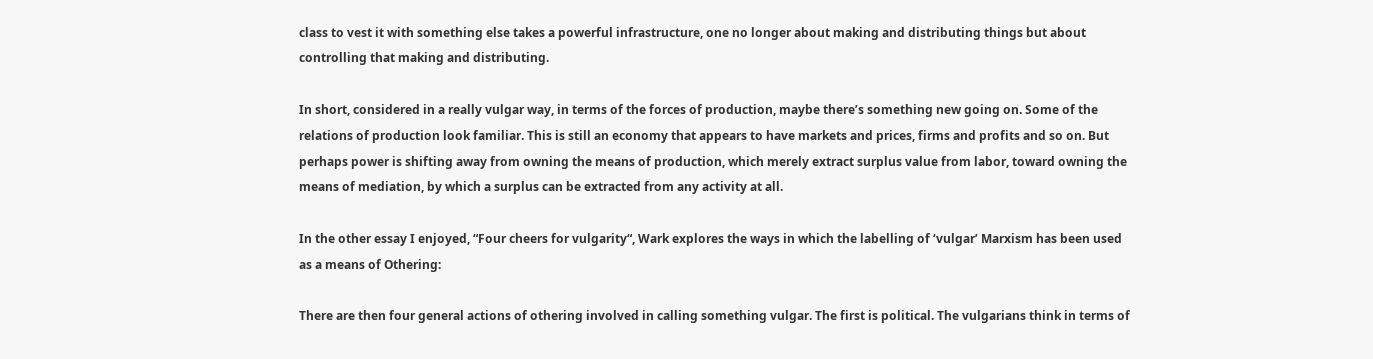class to vest it with something else takes a powerful infrastructure, one no longer about making and distributing things but about controlling that making and distributing.

In short, considered in a really vulgar way, in terms of the forces of production, maybe there’s something new going on. Some of the relations of production look familiar. This is still an economy that appears to have markets and prices, firms and profits and so on. But perhaps power is shifting away from owning the means of production, which merely extract surplus value from labor, toward owning the means of mediation, by which a surplus can be extracted from any activity at all.

In the other essay I enjoyed, “Four cheers for vulgarity“, Wark explores the ways in which the labelling of ‘vulgar’ Marxism has been used as a means of Othering:

There are then four general actions of othering involved in calling something vulgar. The first is political. The vulgarians think in terms of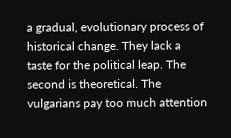a gradual, evolutionary process of historical change. They lack a taste for the political leap. The second is theoretical. The vulgarians pay too much attention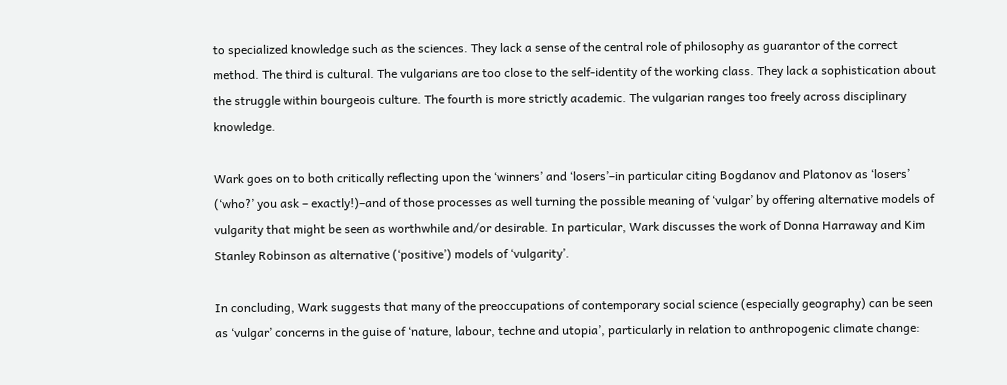to specialized knowledge such as the sciences. They lack a sense of the central role of philosophy as guarantor of the correct method. The third is cultural. The vulgarians are too close to the self-identity of the working class. They lack a sophistication about the struggle within bourgeois culture. The fourth is more strictly academic. The vulgarian ranges too freely across disciplinary knowledge.

Wark goes on to both critically reflecting upon the ‘winners’ and ‘losers’–in particular citing Bogdanov and Platonov as ‘losers’ (‘who?’ you ask – exactly!)–and of those processes as well turning the possible meaning of ‘vulgar’ by offering alternative models of vulgarity that might be seen as worthwhile and/or desirable. In particular, Wark discusses the work of Donna Harraway and Kim Stanley Robinson as alternative (‘positive’) models of ‘vulgarity’.

In concluding, Wark suggests that many of the preoccupations of contemporary social science (especially geography) can be seen as ‘vulgar’ concerns in the guise of ‘nature, labour, techne and utopia’, particularly in relation to anthropogenic climate change: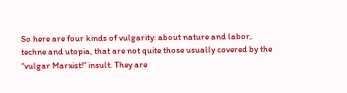So here are four kinds of vulgarity: about nature and labor, techne and utopia, that are not quite those usually covered by the “vulgar Marxist!” insult. They are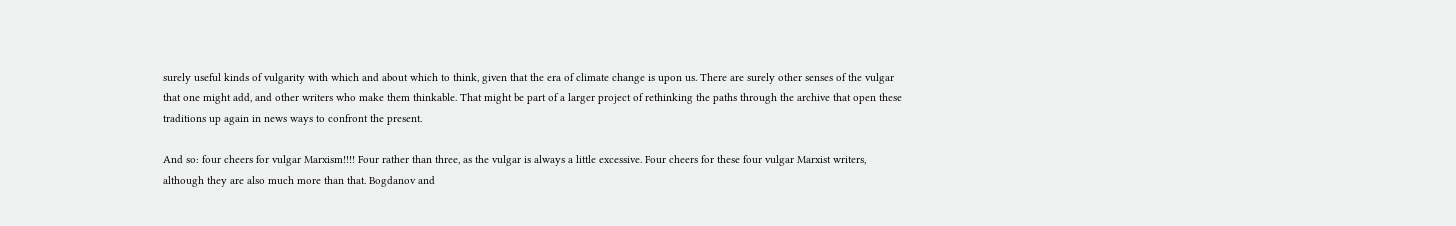surely useful kinds of vulgarity with which and about which to think, given that the era of climate change is upon us. There are surely other senses of the vulgar that one might add, and other writers who make them thinkable. That might be part of a larger project of rethinking the paths through the archive that open these traditions up again in news ways to confront the present.

And so: four cheers for vulgar Marxism!!!! Four rather than three, as the vulgar is always a little excessive. Four cheers for these four vulgar Marxist writers, although they are also much more than that. Bogdanov and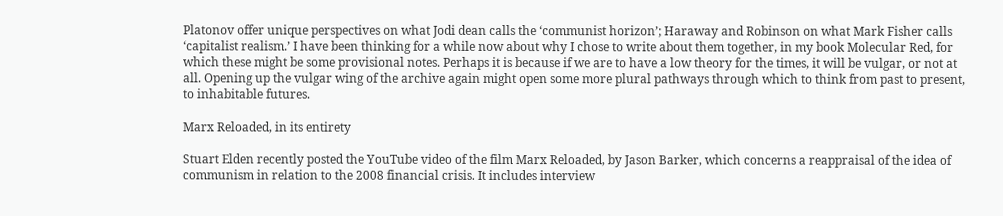Platonov offer unique perspectives on what Jodi dean calls the ‘communist horizon’; Haraway and Robinson on what Mark Fisher calls ‘capitalist realism.’ I have been thinking for a while now about why I chose to write about them together, in my book Molecular Red, for which these might be some provisional notes. Perhaps it is because if we are to have a low theory for the times, it will be vulgar, or not at all. Opening up the vulgar wing of the archive again might open some more plural pathways through which to think from past to present, to inhabitable futures.

Marx Reloaded, in its entirety

Stuart Elden recently posted the YouTube video of the film Marx Reloaded, by Jason Barker, which concerns a reappraisal of the idea of communism in relation to the 2008 financial crisis. It includes interview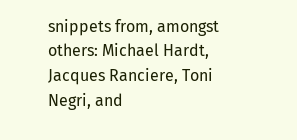snippets from, amongst others: Michael Hardt, Jacques Ranciere, Toni Negri, and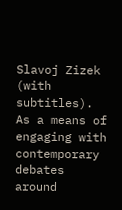Slavoj Zizek (with subtitles).  As a means of  engaging with contemporary debates around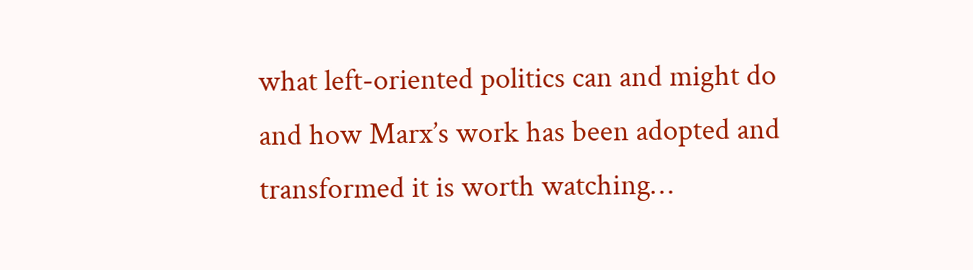what left-oriented politics can and might do and how Marx’s work has been adopted and transformed it is worth watching…